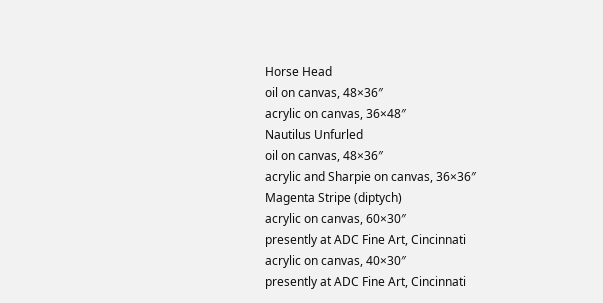Horse Head
oil on canvas, 48×36″
acrylic on canvas, 36×48″
Nautilus Unfurled
oil on canvas, 48×36″
acrylic and Sharpie on canvas, 36×36″
Magenta Stripe (diptych)
acrylic on canvas, 60×30″
presently at ADC Fine Art, Cincinnati
acrylic on canvas, 40×30″
presently at ADC Fine Art, Cincinnati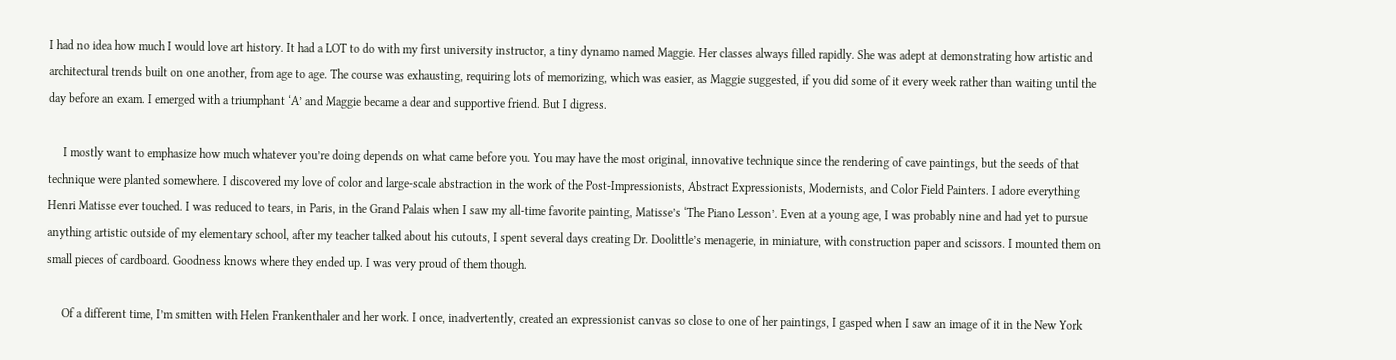I had no idea how much I would love art history. It had a LOT to do with my first university instructor, a tiny dynamo named Maggie. Her classes always filled rapidly. She was adept at demonstrating how artistic and architectural trends built on one another, from age to age. The course was exhausting, requiring lots of memorizing, which was easier, as Maggie suggested, if you did some of it every week rather than waiting until the day before an exam. I emerged with a triumphant ‘A’ and Maggie became a dear and supportive friend. But I digress.

     I mostly want to emphasize how much whatever you’re doing depends on what came before you. You may have the most original, innovative technique since the rendering of cave paintings, but the seeds of that technique were planted somewhere. I discovered my love of color and large-scale abstraction in the work of the Post-Impressionists, Abstract Expressionists, Modernists, and Color Field Painters. I adore everything Henri Matisse ever touched. I was reduced to tears, in Paris, in the Grand Palais when I saw my all-time favorite painting, Matisse’s ‘The Piano Lesson’. Even at a young age, I was probably nine and had yet to pursue anything artistic outside of my elementary school, after my teacher talked about his cutouts, I spent several days creating Dr. Doolittle’s menagerie, in miniature, with construction paper and scissors. I mounted them on small pieces of cardboard. Goodness knows where they ended up. I was very proud of them though.

     Of a different time, I’m smitten with Helen Frankenthaler and her work. I once, inadvertently, created an expressionist canvas so close to one of her paintings, I gasped when I saw an image of it in the New York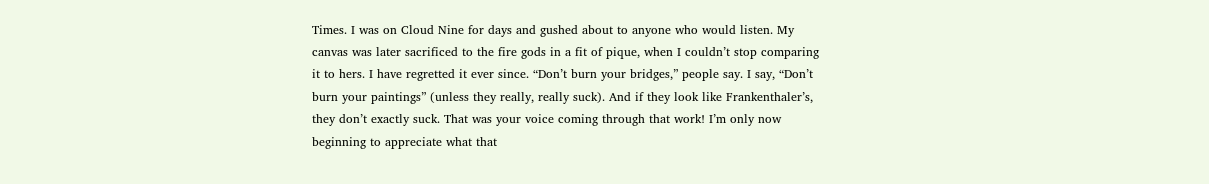Times. I was on Cloud Nine for days and gushed about to anyone who would listen. My canvas was later sacrificed to the fire gods in a fit of pique, when I couldn’t stop comparing it to hers. I have regretted it ever since. “Don’t burn your bridges,” people say. I say, “Don’t burn your paintings” (unless they really, really suck). And if they look like Frankenthaler’s, they don’t exactly suck. That was your voice coming through that work! I’m only now beginning to appreciate what that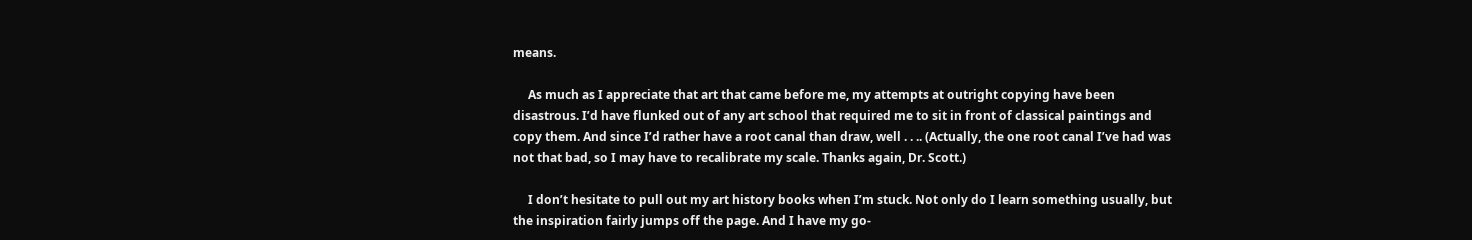means.

     As much as I appreciate that art that came before me, my attempts at outright copying have been disastrous. I’d have flunked out of any art school that required me to sit in front of classical paintings and copy them. And since I’d rather have a root canal than draw, well . . .. (Actually, the one root canal I’ve had was not that bad, so I may have to recalibrate my scale. Thanks again, Dr. Scott.)

     I don’t hesitate to pull out my art history books when I’m stuck. Not only do I learn something usually, but the inspiration fairly jumps off the page. And I have my go-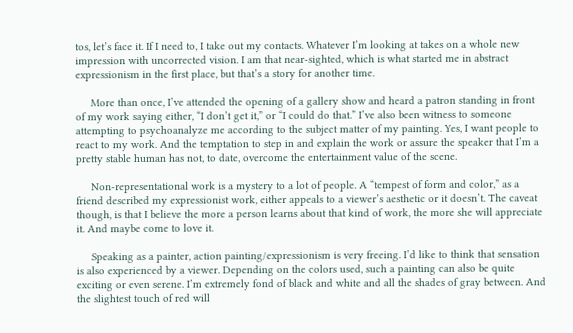tos, let’s face it. If I need to, I take out my contacts. Whatever I’m looking at takes on a whole new impression with uncorrected vision. I am that near-sighted, which is what started me in abstract expressionism in the first place, but that’s a story for another time.

     More than once, I’ve attended the opening of a gallery show and heard a patron standing in front of my work saying either, “I don’t get it,” or “I could do that.” I’ve also been witness to someone attempting to psychoanalyze me according to the subject matter of my painting. Yes, I want people to react to my work. And the temptation to step in and explain the work or assure the speaker that I’m a pretty stable human has not, to date, overcome the entertainment value of the scene.

     Non-representational work is a mystery to a lot of people. A “tempest of form and color,” as a friend described my expressionist work, either appeals to a viewer’s aesthetic or it doesn’t. The caveat though, is that I believe the more a person learns about that kind of work, the more she will appreciate it. And maybe come to love it.

     Speaking as a painter, action painting/expressionism is very freeing. I’d like to think that sensation is also experienced by a viewer. Depending on the colors used, such a painting can also be quite exciting or even serene. I’m extremely fond of black and white and all the shades of gray between. And the slightest touch of red will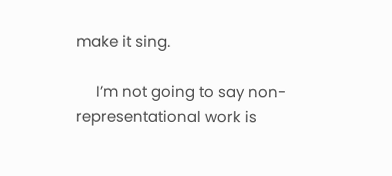make it sing.

     I’m not going to say non-representational work is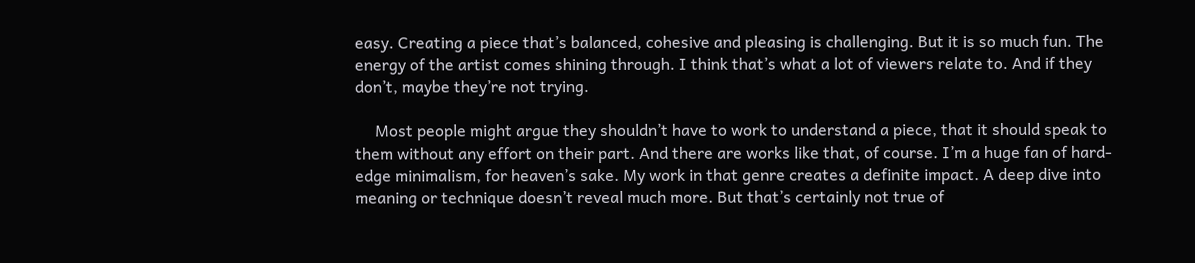easy. Creating a piece that’s balanced, cohesive and pleasing is challenging. But it is so much fun. The energy of the artist comes shining through. I think that’s what a lot of viewers relate to. And if they don’t, maybe they’re not trying.

     Most people might argue they shouldn’t have to work to understand a piece, that it should speak to them without any effort on their part. And there are works like that, of course. I’m a huge fan of hard-edge minimalism, for heaven’s sake. My work in that genre creates a definite impact. A deep dive into meaning or technique doesn’t reveal much more. But that’s certainly not true of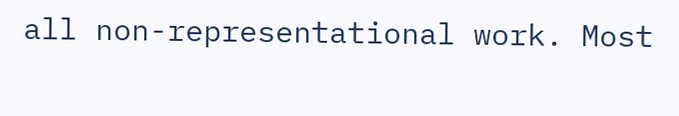all non-representational work. Most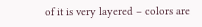of it is very layered – colors are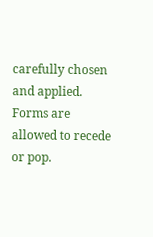carefully chosen and applied. Forms are allowed to recede or pop.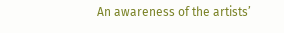An awareness of the artists’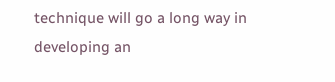technique will go a long way in developing an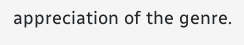appreciation of the genre.